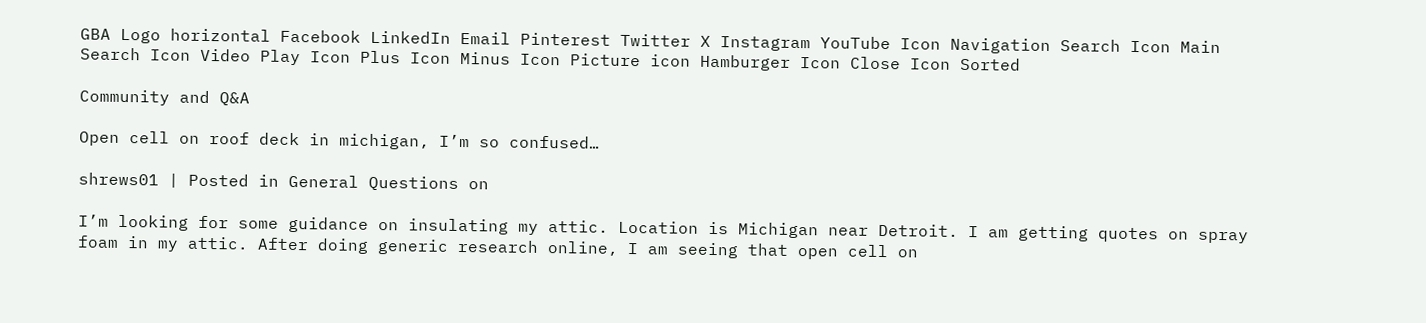GBA Logo horizontal Facebook LinkedIn Email Pinterest Twitter X Instagram YouTube Icon Navigation Search Icon Main Search Icon Video Play Icon Plus Icon Minus Icon Picture icon Hamburger Icon Close Icon Sorted

Community and Q&A

Open cell on roof deck in michigan, I’m so confused…

shrews01 | Posted in General Questions on

I’m looking for some guidance on insulating my attic. Location is Michigan near Detroit. I am getting quotes on spray foam in my attic. After doing generic research online, I am seeing that open cell on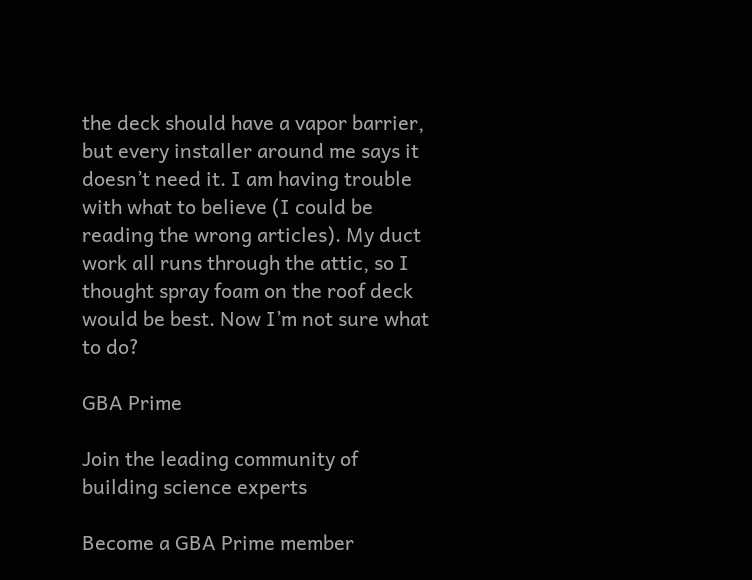the deck should have a vapor barrier, but every installer around me says it doesn’t need it. I am having trouble with what to believe (I could be reading the wrong articles). My duct work all runs through the attic, so I thought spray foam on the roof deck would be best. Now I’m not sure what to do?

GBA Prime

Join the leading community of building science experts

Become a GBA Prime member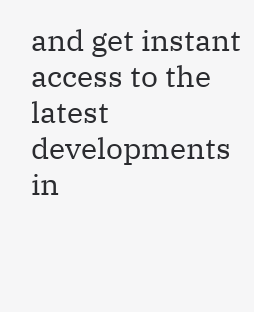and get instant access to the latest developments in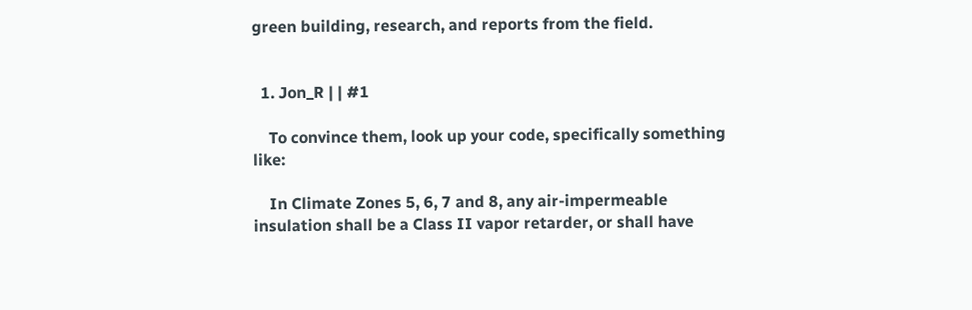green building, research, and reports from the field.


  1. Jon_R | | #1

    To convince them, look up your code, specifically something like:

    In Climate Zones 5, 6, 7 and 8, any air-impermeable insulation shall be a Class II vapor retarder, or shall have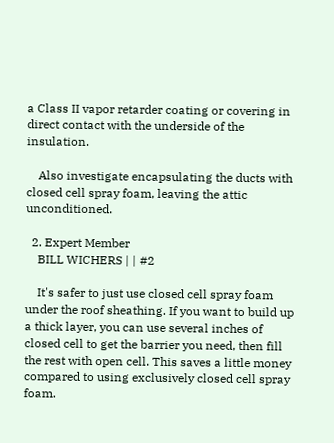a Class II vapor retarder coating or covering in direct contact with the underside of the insulation.

    Also investigate encapsulating the ducts with closed cell spray foam, leaving the attic unconditioned.

  2. Expert Member
    BILL WICHERS | | #2

    It's safer to just use closed cell spray foam under the roof sheathing. If you want to build up a thick layer, you can use several inches of closed cell to get the barrier you need, then fill the rest with open cell. This saves a little money compared to using exclusively closed cell spray foam.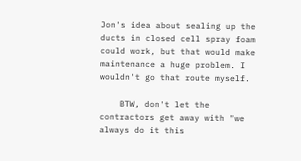Jon's idea about sealing up the ducts in closed cell spray foam could work, but that would make maintenance a huge problem. I wouldn't go that route myself.

    BTW, don't let the contractors get away with "we always do it this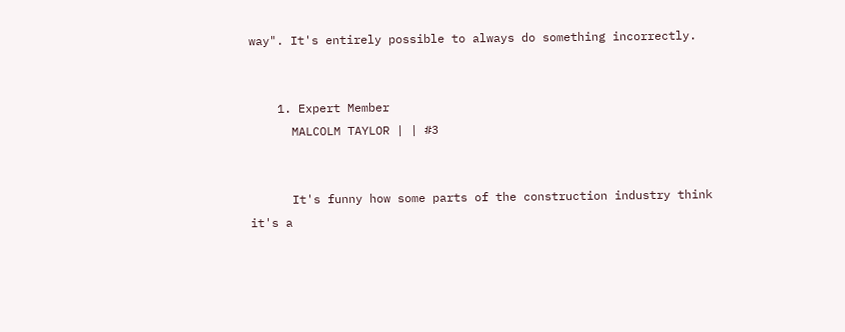way". It's entirely possible to always do something incorrectly.


    1. Expert Member
      MALCOLM TAYLOR | | #3


      It's funny how some parts of the construction industry think it's a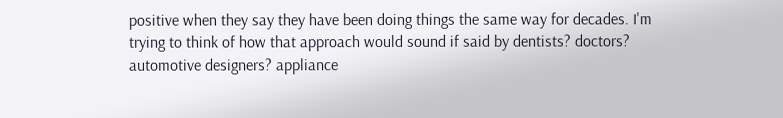positive when they say they have been doing things the same way for decades. I'm trying to think of how that approach would sound if said by dentists? doctors? automotive designers? appliance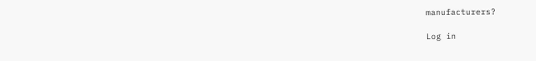manufacturers?

Log in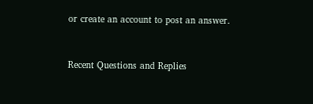or create an account to post an answer.


Recent Questions and Replies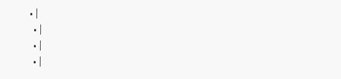• |
  • |
  • |
  • |